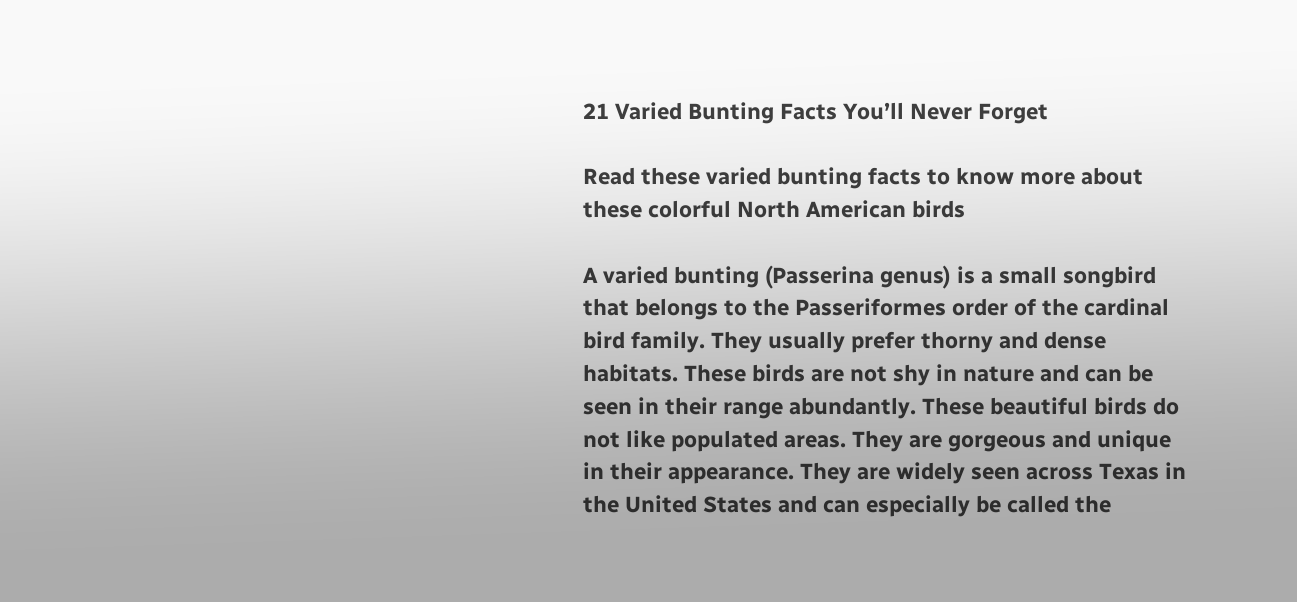21 Varied Bunting Facts You’ll Never Forget

Read these varied bunting facts to know more about these colorful North American birds

A varied bunting (Passerina genus) is a small songbird that belongs to the Passeriformes order of the cardinal bird family. They usually prefer thorny and dense habitats. These birds are not shy in nature and can be seen in their range abundantly. These beautiful birds do not like populated areas. They are gorgeous and unique in their appearance. They are widely seen across Texas in the United States and can especially be called the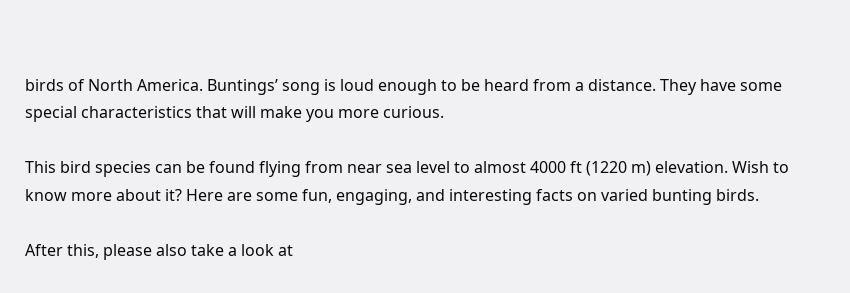birds of North America. Buntings’ song is loud enough to be heard from a distance. They have some special characteristics that will make you more curious.

This bird species can be found flying from near sea level to almost 4000 ft (1220 m) elevation. Wish to know more about it? Here are some fun, engaging, and interesting facts on varied bunting birds.

After this, please also take a look at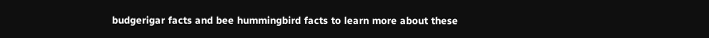budgerigar facts and bee hummingbird facts to learn more about these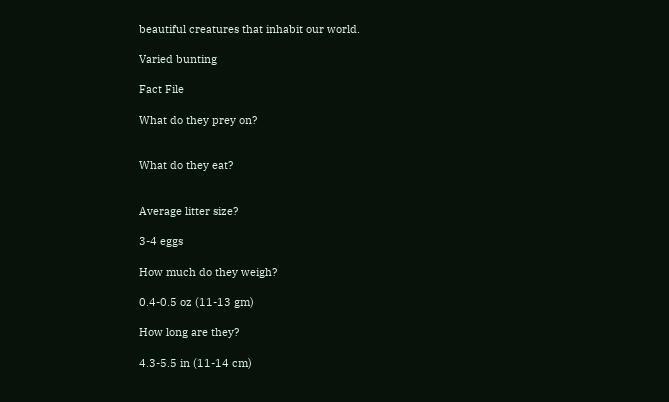beautiful creatures that inhabit our world.

Varied bunting

Fact File

What do they prey on?


What do they eat?


Average litter size?

3-4 eggs

How much do they weigh?

0.4-0.5 oz (11-13 gm)

How long are they?

4.3-5.5 in (11-14 cm)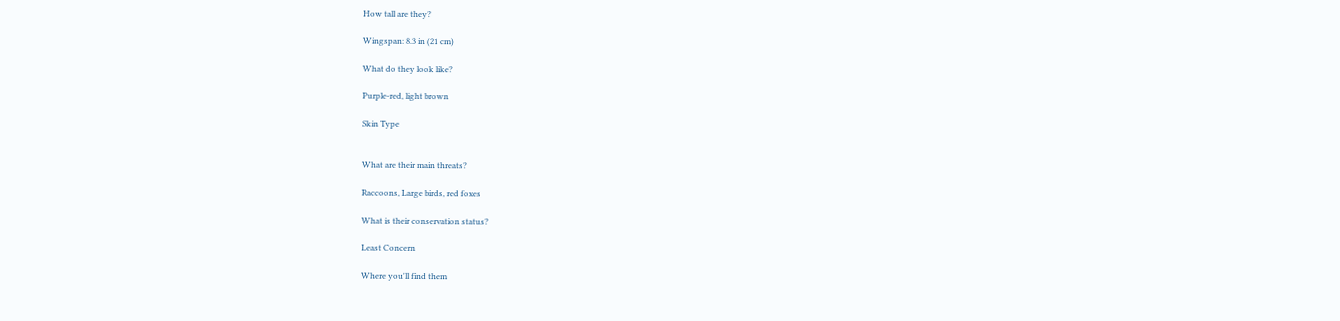How tall are they?

Wingspan: 8.3 in (21 cm)

What do they look like?

Purple-red, light brown

Skin Type


What are their main threats?

Raccoons, Large birds, red foxes

What is their conservation status?

Least Concern

Where you'll find them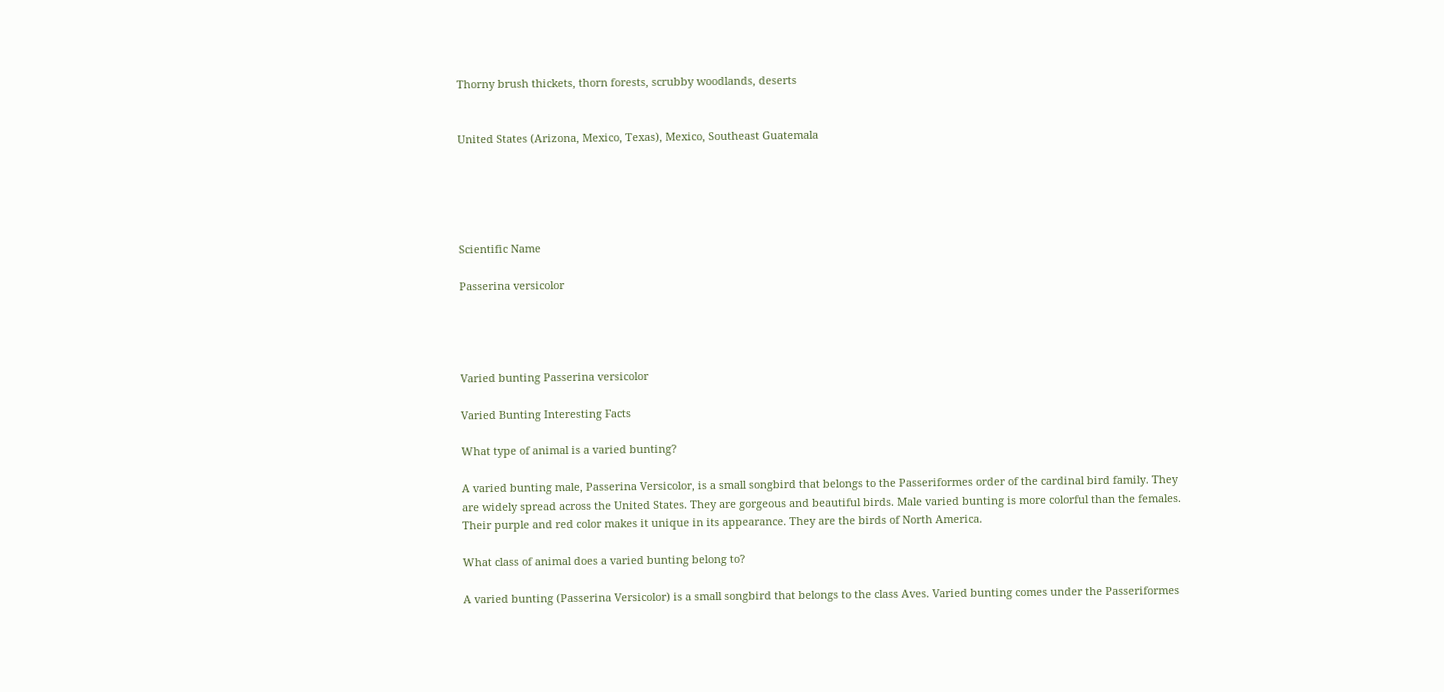Thorny brush thickets, thorn forests, scrubby woodlands, deserts


United States (Arizona, Mexico, Texas), Mexico, Southeast Guatemala





Scientific Name

Passerina versicolor




Varied bunting Passerina versicolor

Varied Bunting Interesting Facts

What type of animal is a varied bunting?

A varied bunting male, Passerina Versicolor, is a small songbird that belongs to the Passeriformes order of the cardinal bird family. They are widely spread across the United States. They are gorgeous and beautiful birds. Male varied bunting is more colorful than the females. Their purple and red color makes it unique in its appearance. They are the birds of North America.

What class of animal does a varied bunting belong to?

A varied bunting (Passerina Versicolor) is a small songbird that belongs to the class Aves. Varied bunting comes under the Passeriformes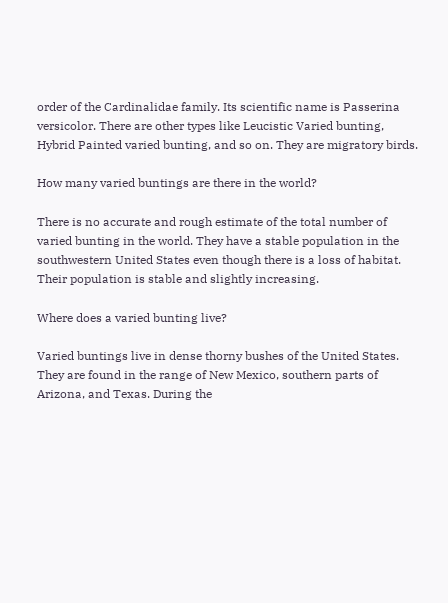order of the Cardinalidae family. Its scientific name is Passerina versicolor. There are other types like Leucistic Varied bunting, Hybrid Painted varied bunting, and so on. They are migratory birds.

How many varied buntings are there in the world?

There is no accurate and rough estimate of the total number of varied bunting in the world. They have a stable population in the southwestern United States even though there is a loss of habitat. Their population is stable and slightly increasing.

Where does a varied bunting live?

Varied buntings live in dense thorny bushes of the United States. They are found in the range of New Mexico, southern parts of Arizona, and Texas. During the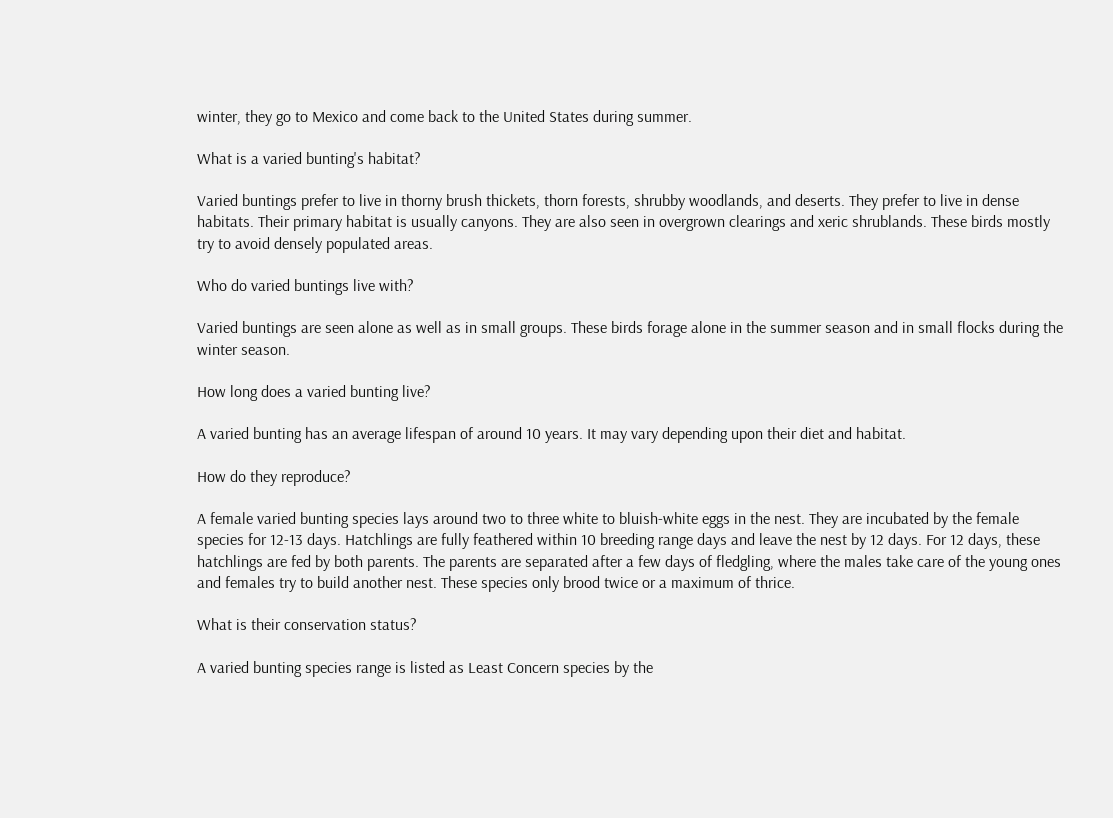winter, they go to Mexico and come back to the United States during summer.

What is a varied bunting's habitat?

Varied buntings prefer to live in thorny brush thickets, thorn forests, shrubby woodlands, and deserts. They prefer to live in dense habitats. Their primary habitat is usually canyons. They are also seen in overgrown clearings and xeric shrublands. These birds mostly try to avoid densely populated areas.

Who do varied buntings live with?

Varied buntings are seen alone as well as in small groups. These birds forage alone in the summer season and in small flocks during the winter season.

How long does a varied bunting live?

A varied bunting has an average lifespan of around 10 years. It may vary depending upon their diet and habitat.

How do they reproduce?

A female varied bunting species lays around two to three white to bluish-white eggs in the nest. They are incubated by the female species for 12-13 days. Hatchlings are fully feathered within 10 breeding range days and leave the nest by 12 days. For 12 days, these hatchlings are fed by both parents. The parents are separated after a few days of fledgling, where the males take care of the young ones and females try to build another nest. These species only brood twice or a maximum of thrice.

What is their conservation status?

A varied bunting species range is listed as Least Concern species by the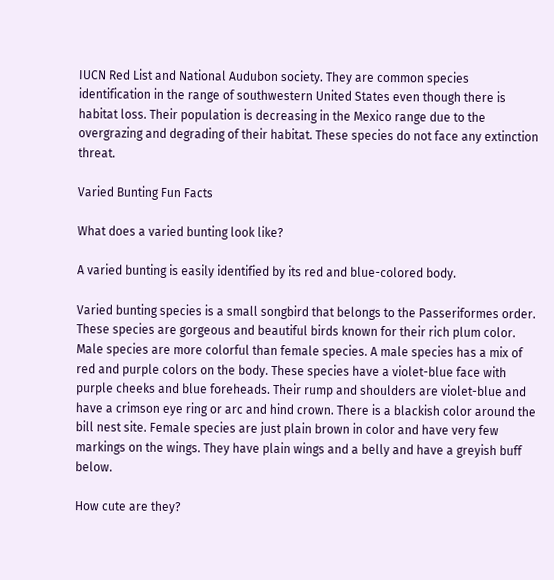IUCN Red List and National Audubon society. They are common species identification in the range of southwestern United States even though there is habitat loss. Their population is decreasing in the Mexico range due to the overgrazing and degrading of their habitat. These species do not face any extinction threat.

Varied Bunting Fun Facts

What does a varied bunting look like?

A varied bunting is easily identified by its red and blue-colored body.

Varied bunting species is a small songbird that belongs to the Passeriformes order. These species are gorgeous and beautiful birds known for their rich plum color. Male species are more colorful than female species. A male species has a mix of red and purple colors on the body. These species have a violet-blue face with purple cheeks and blue foreheads. Their rump and shoulders are violet-blue and have a crimson eye ring or arc and hind crown. There is a blackish color around the bill nest site. Female species are just plain brown in color and have very few markings on the wings. They have plain wings and a belly and have a greyish buff below.

How cute are they?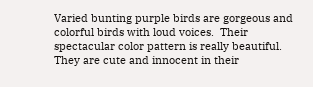Varied bunting purple birds are gorgeous and colorful birds with loud voices.  Their spectacular color pattern is really beautiful. They are cute and innocent in their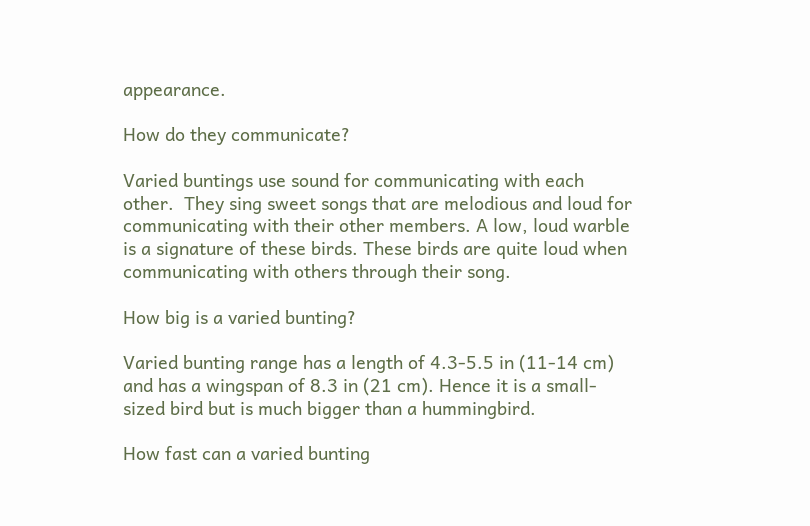appearance.

How do they communicate?

Varied buntings use sound for communicating with each other.  They sing sweet songs that are melodious and loud for communicating with their other members. A low, loud warble is a signature of these birds. These birds are quite loud when communicating with others through their song.

How big is a varied bunting?

Varied bunting range has a length of 4.3-5.5 in (11-14 cm) and has a wingspan of 8.3 in (21 cm). Hence it is a small-sized bird but is much bigger than a hummingbird.

How fast can a varied bunting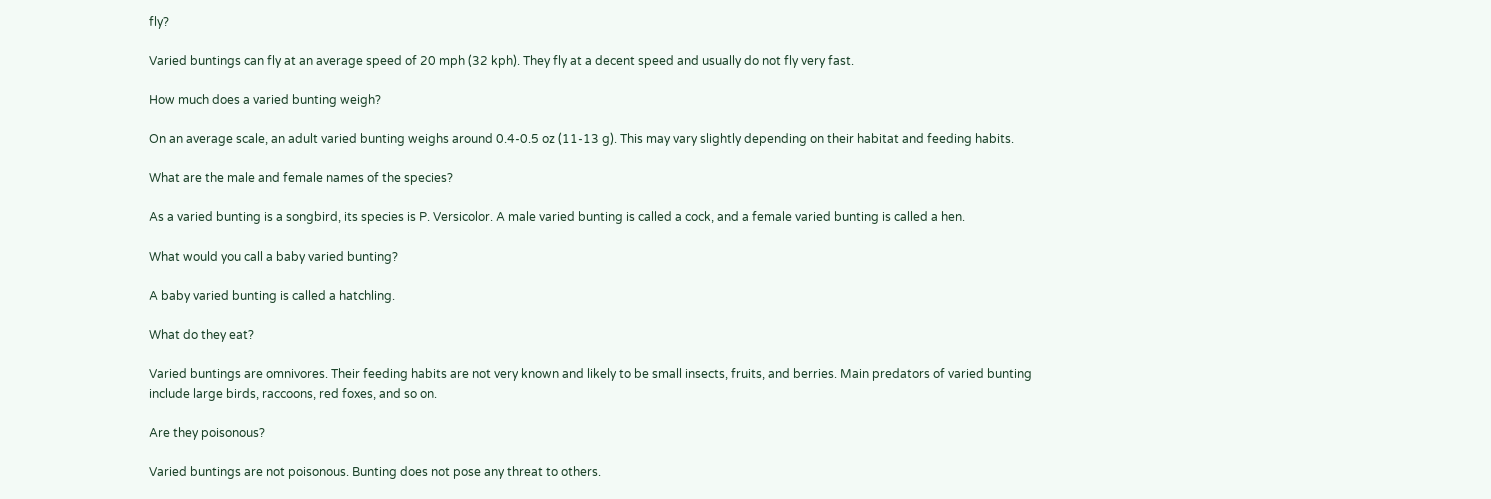fly?

Varied buntings can fly at an average speed of 20 mph (32 kph). They fly at a decent speed and usually do not fly very fast.

How much does a varied bunting weigh?

On an average scale, an adult varied bunting weighs around 0.4-0.5 oz (11-13 g). This may vary slightly depending on their habitat and feeding habits.

What are the male and female names of the species?

As a varied bunting is a songbird, its species is P. Versicolor. A male varied bunting is called a cock, and a female varied bunting is called a hen.

What would you call a baby varied bunting?

A baby varied bunting is called a hatchling.

What do they eat?

Varied buntings are omnivores. Their feeding habits are not very known and likely to be small insects, fruits, and berries. Main predators of varied bunting include large birds, raccoons, red foxes, and so on.

Are they poisonous?

Varied buntings are not poisonous. Bunting does not pose any threat to others.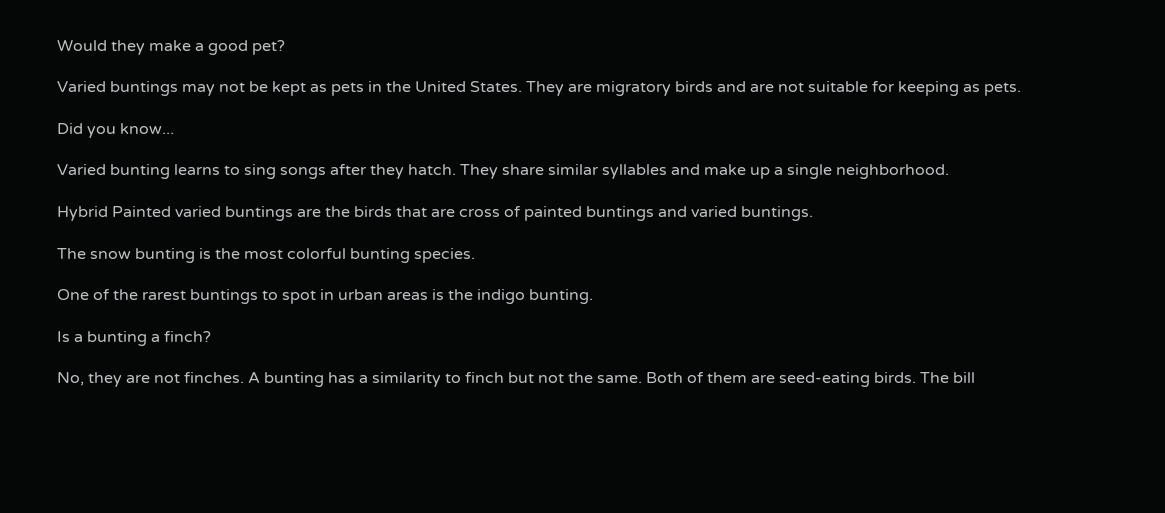Would they make a good pet?

Varied buntings may not be kept as pets in the United States. They are migratory birds and are not suitable for keeping as pets.

Did you know...

Varied bunting learns to sing songs after they hatch. They share similar syllables and make up a single neighborhood.

Hybrid Painted varied buntings are the birds that are cross of painted buntings and varied buntings.

The snow bunting is the most colorful bunting species.

One of the rarest buntings to spot in urban areas is the indigo bunting.

Is a bunting a finch?

No, they are not finches. A bunting has a similarity to finch but not the same. Both of them are seed-eating birds. The bill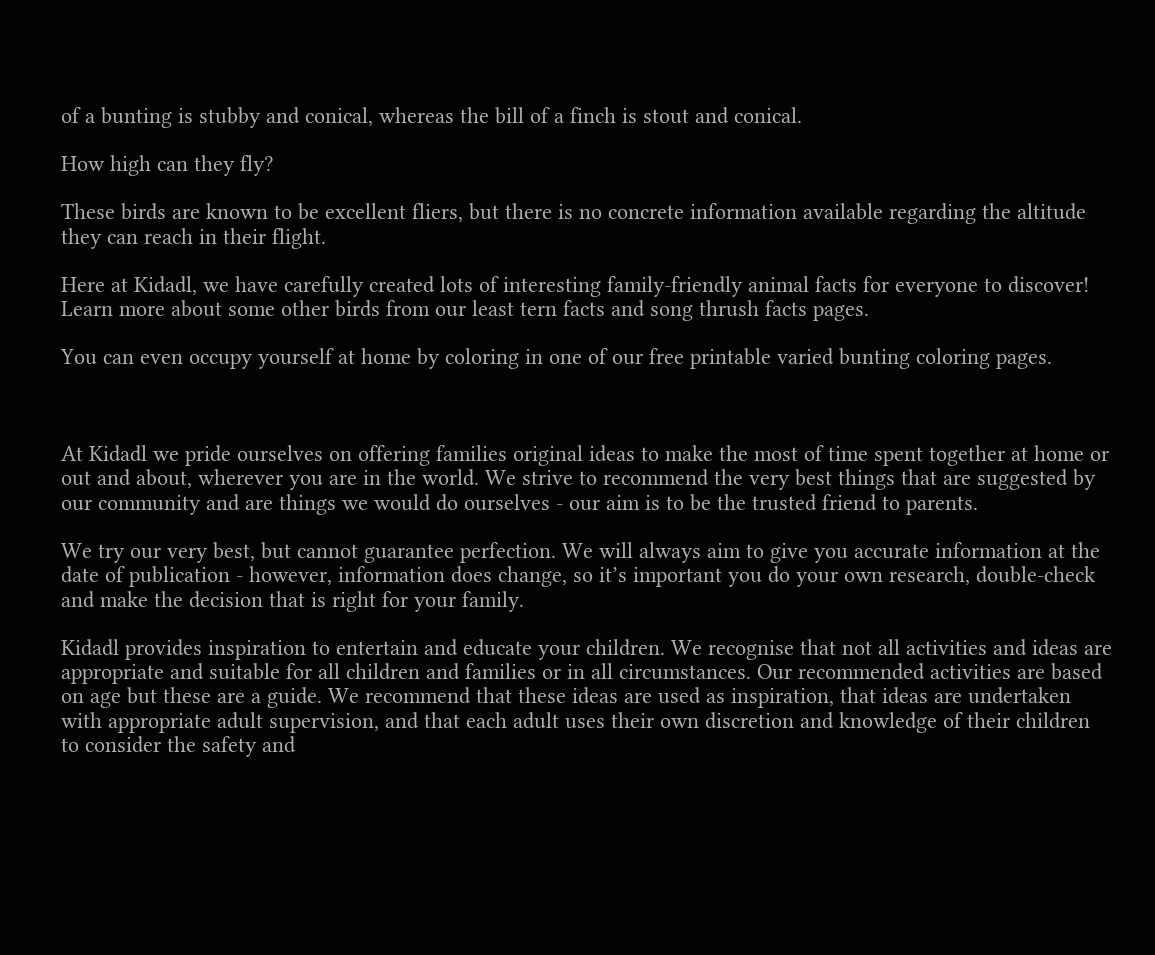of a bunting is stubby and conical, whereas the bill of a finch is stout and conical.

How high can they fly?

These birds are known to be excellent fliers, but there is no concrete information available regarding the altitude they can reach in their flight.

Here at Kidadl, we have carefully created lots of interesting family-friendly animal facts for everyone to discover! Learn more about some other birds from our least tern facts and song thrush facts pages.

You can even occupy yourself at home by coloring in one of our free printable varied bunting coloring pages.



At Kidadl we pride ourselves on offering families original ideas to make the most of time spent together at home or out and about, wherever you are in the world. We strive to recommend the very best things that are suggested by our community and are things we would do ourselves - our aim is to be the trusted friend to parents.

We try our very best, but cannot guarantee perfection. We will always aim to give you accurate information at the date of publication - however, information does change, so it’s important you do your own research, double-check and make the decision that is right for your family.

Kidadl provides inspiration to entertain and educate your children. We recognise that not all activities and ideas are appropriate and suitable for all children and families or in all circumstances. Our recommended activities are based on age but these are a guide. We recommend that these ideas are used as inspiration, that ideas are undertaken with appropriate adult supervision, and that each adult uses their own discretion and knowledge of their children to consider the safety and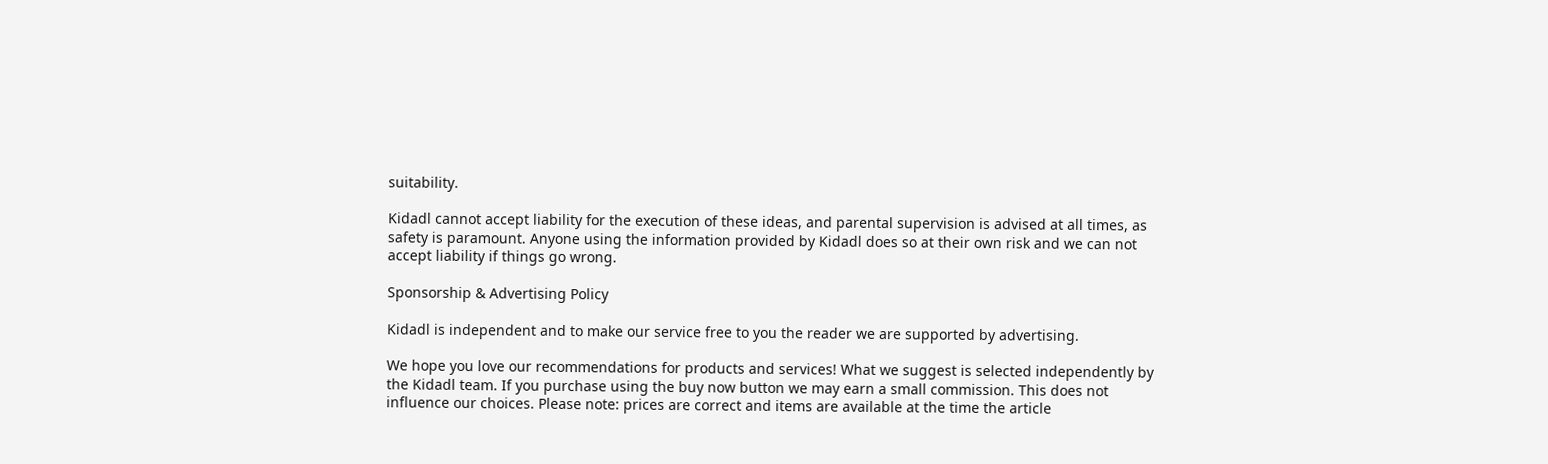suitability.

Kidadl cannot accept liability for the execution of these ideas, and parental supervision is advised at all times, as safety is paramount. Anyone using the information provided by Kidadl does so at their own risk and we can not accept liability if things go wrong.

Sponsorship & Advertising Policy

Kidadl is independent and to make our service free to you the reader we are supported by advertising.

We hope you love our recommendations for products and services! What we suggest is selected independently by the Kidadl team. If you purchase using the buy now button we may earn a small commission. This does not influence our choices. Please note: prices are correct and items are available at the time the article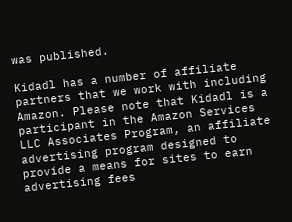was published.

Kidadl has a number of affiliate partners that we work with including Amazon. Please note that Kidadl is a participant in the Amazon Services LLC Associates Program, an affiliate advertising program designed to provide a means for sites to earn advertising fees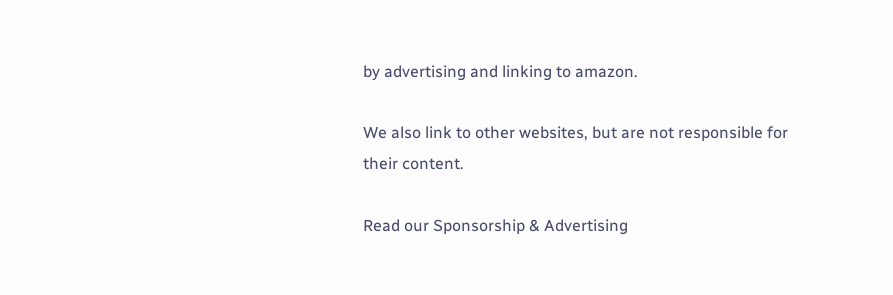by advertising and linking to amazon.

We also link to other websites, but are not responsible for their content.

Read our Sponsorship & Advertising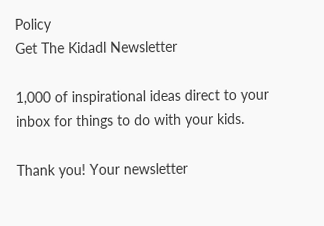Policy
Get The Kidadl Newsletter

1,000 of inspirational ideas direct to your inbox for things to do with your kids.

Thank you! Your newsletter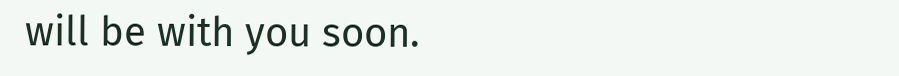will be with you soon.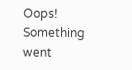Oops! Something went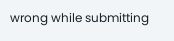wrong while submitting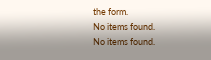the form.
No items found.
No items found.